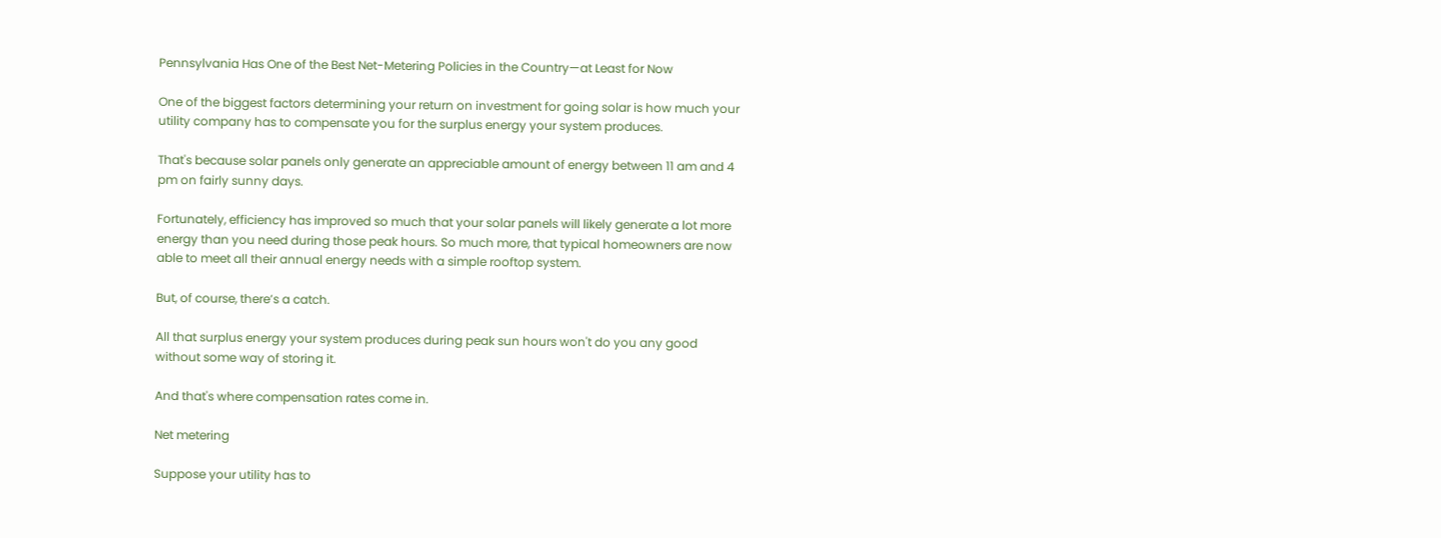Pennsylvania Has One of the Best Net-Metering Policies in the Country—at Least for Now

One of the biggest factors determining your return on investment for going solar is how much your utility company has to compensate you for the surplus energy your system produces.

That's because solar panels only generate an appreciable amount of energy between 11 am and 4 pm on fairly sunny days.

Fortunately, efficiency has improved so much that your solar panels will likely generate a lot more energy than you need during those peak hours. So much more, that typical homeowners are now able to meet all their annual energy needs with a simple rooftop system.

But, of course, there’s a catch.

All that surplus energy your system produces during peak sun hours won't do you any good without some way of storing it.

And that's where compensation rates come in.

Net metering

Suppose your utility has to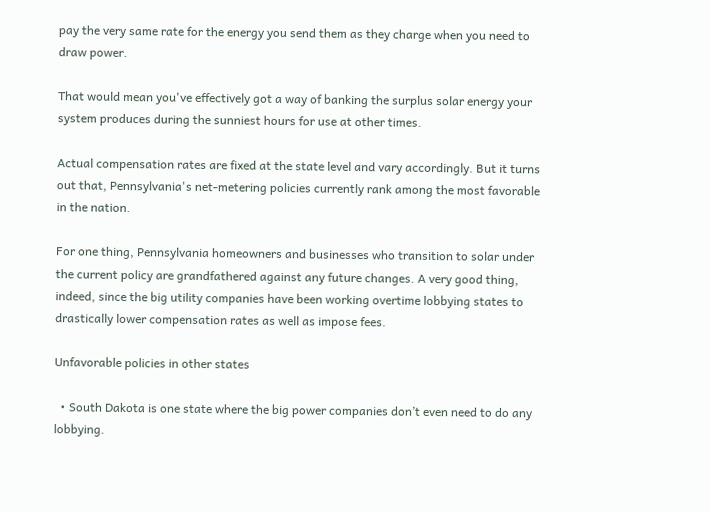pay the very same rate for the energy you send them as they charge when you need to draw power.

That would mean you've effectively got a way of banking the surplus solar energy your system produces during the sunniest hours for use at other times.

Actual compensation rates are fixed at the state level and vary accordingly. But it turns out that, Pennsylvania's net-metering policies currently rank among the most favorable in the nation.

For one thing, Pennsylvania homeowners and businesses who transition to solar under the current policy are grandfathered against any future changes. A very good thing, indeed, since the big utility companies have been working overtime lobbying states to drastically lower compensation rates as well as impose fees.

Unfavorable policies in other states

  • South Dakota is one state where the big power companies don’t even need to do any lobbying.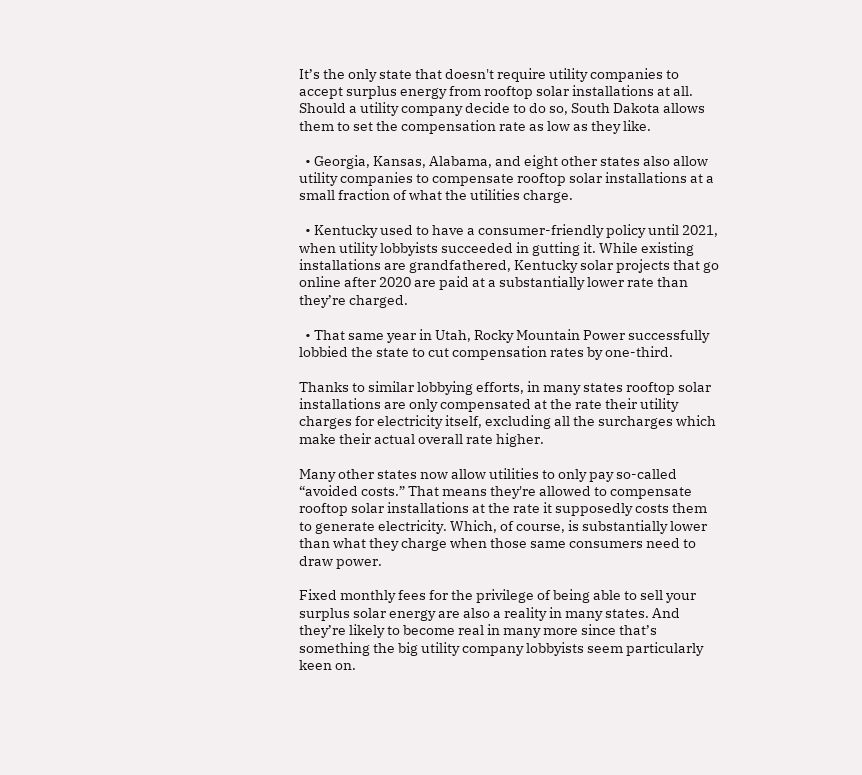It’s the only state that doesn't require utility companies to accept surplus energy from rooftop solar installations at all. Should a utility company decide to do so, South Dakota allows them to set the compensation rate as low as they like.

  • Georgia, Kansas, Alabama, and eight other states also allow utility companies to compensate rooftop solar installations at a small fraction of what the utilities charge.

  • Kentucky used to have a consumer-friendly policy until 2021, when utility lobbyists succeeded in gutting it. While existing installations are grandfathered, Kentucky solar projects that go online after 2020 are paid at a substantially lower rate than they’re charged.

  • That same year in Utah, Rocky Mountain Power successfully lobbied the state to cut compensation rates by one-third.

Thanks to similar lobbying efforts, in many states rooftop solar installations are only compensated at the rate their utility charges for electricity itself, excluding all the surcharges which make their actual overall rate higher.

Many other states now allow utilities to only pay so-called “avoided costs.” That means they're allowed to compensate rooftop solar installations at the rate it supposedly costs them to generate electricity. Which, of course, is substantially lower than what they charge when those same consumers need to draw power.

Fixed monthly fees for the privilege of being able to sell your surplus solar energy are also a reality in many states. And they’re likely to become real in many more since that’s something the big utility company lobbyists seem particularly keen on.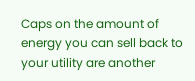Caps on the amount of energy you can sell back to your utility are another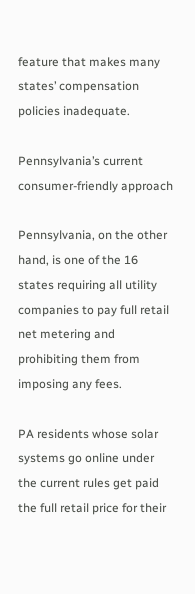feature that makes many states’ compensation policies inadequate.

Pennsylvania’s current consumer-friendly approach

Pennsylvania, on the other hand, is one of the 16 states requiring all utility companies to pay full retail net metering and prohibiting them from imposing any fees.

PA residents whose solar systems go online under the current rules get paid the full retail price for their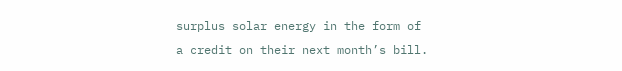surplus solar energy in the form of a credit on their next month’s bill.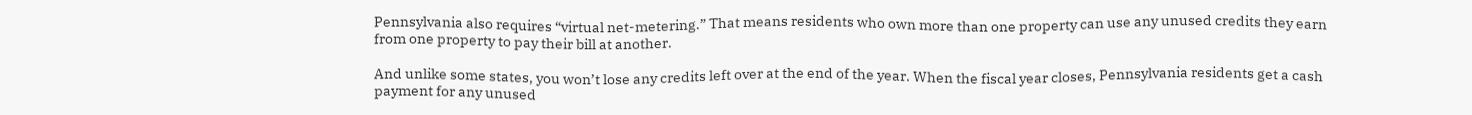Pennsylvania also requires “virtual net-metering.” That means residents who own more than one property can use any unused credits they earn from one property to pay their bill at another.

And unlike some states, you won’t lose any credits left over at the end of the year. When the fiscal year closes, Pennsylvania residents get a cash payment for any unused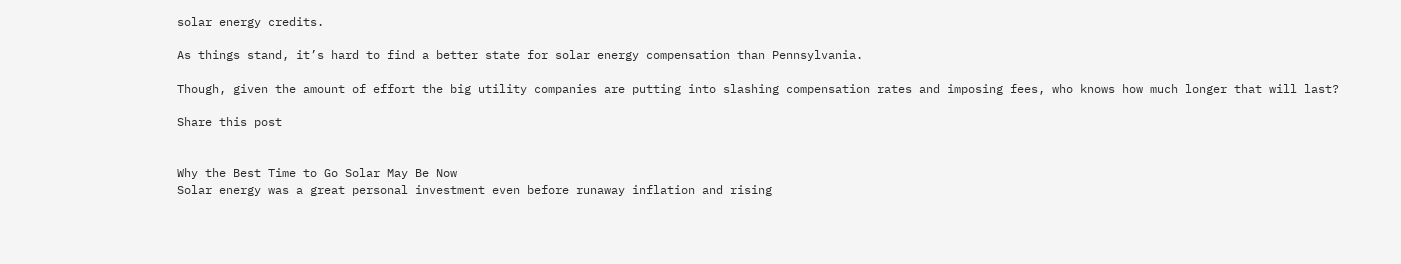solar energy credits.

As things stand, it’s hard to find a better state for solar energy compensation than Pennsylvania.

Though, given the amount of effort the big utility companies are putting into slashing compensation rates and imposing fees, who knows how much longer that will last?

Share this post


Why the Best Time to Go Solar May Be Now
Solar energy was a great personal investment even before runaway inflation and rising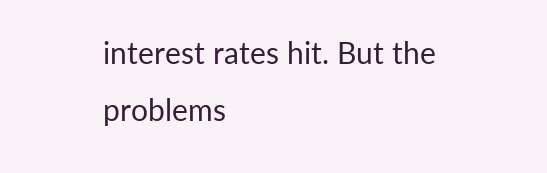interest rates hit. But the problems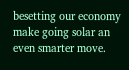besetting our economy make going solar an even smarter move.